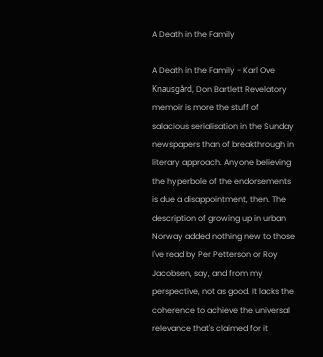A Death in the Family

A Death in the Family - Karl Ove Knausgård, Don Bartlett Revelatory memoir is more the stuff of salacious serialisation in the Sunday newspapers than of breakthrough in literary approach. Anyone believing the hyperbole of the endorsements is due a disappointment, then. The description of growing up in urban Norway added nothing new to those I've read by Per Petterson or Roy Jacobsen, say, and from my perspective, not as good. It lacks the coherence to achieve the universal relevance that's claimed for it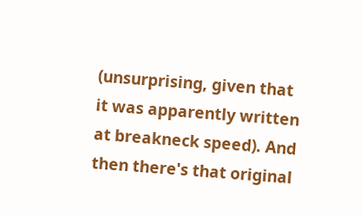(unsurprising, given that it was apparently written at breakneck speed). And then there's that original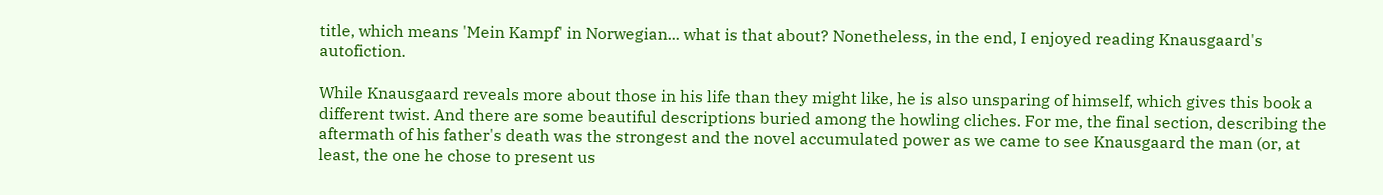title, which means 'Mein Kampf' in Norwegian... what is that about? Nonetheless, in the end, I enjoyed reading Knausgaard's autofiction.

While Knausgaard reveals more about those in his life than they might like, he is also unsparing of himself, which gives this book a different twist. And there are some beautiful descriptions buried among the howling cliches. For me, the final section, describing the aftermath of his father's death was the strongest and the novel accumulated power as we came to see Knausgaard the man (or, at least, the one he chose to present us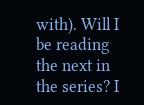with). Will I be reading the next in the series? I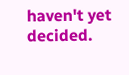haven't yet decided.